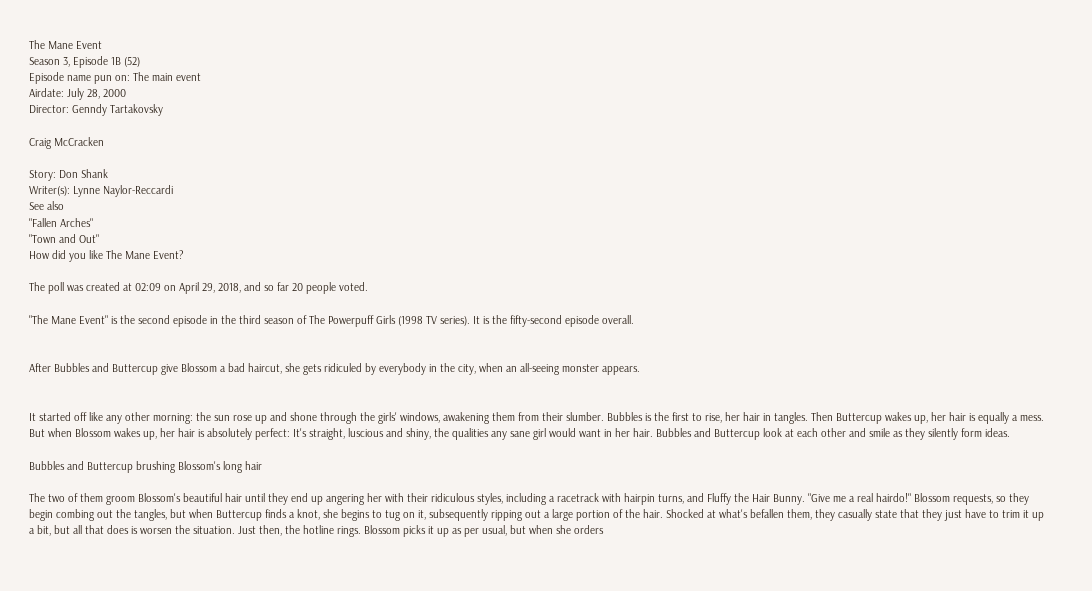The Mane Event
Season 3, Episode 1B (52)
Episode name pun on: The main event
Airdate: July 28, 2000
Director: Genndy Tartakovsky

Craig McCracken

Story: Don Shank
Writer(s): Lynne Naylor-Reccardi
See also
"Fallen Arches"
"Town and Out"
How did you like The Mane Event?

The poll was created at 02:09 on April 29, 2018, and so far 20 people voted.

"The Mane Event" is the second episode in the third season of The Powerpuff Girls (1998 TV series). It is the fifty-second episode overall.


After Bubbles and Buttercup give Blossom a bad haircut, she gets ridiculed by everybody in the city, when an all-seeing monster appears.


It started off like any other morning: the sun rose up and shone through the girls' windows, awakening them from their slumber. Bubbles is the first to rise, her hair in tangles. Then Buttercup wakes up, her hair is equally a mess. But when Blossom wakes up, her hair is absolutely perfect: It's straight, luscious and shiny, the qualities any sane girl would want in her hair. Bubbles and Buttercup look at each other and smile as they silently form ideas.

Bubbles and Buttercup brushing Blossom's long hair

The two of them groom Blossom's beautiful hair until they end up angering her with their ridiculous styles, including a racetrack with hairpin turns, and Fluffy the Hair Bunny. "Give me a real hairdo!" Blossom requests, so they begin combing out the tangles, but when Buttercup finds a knot, she begins to tug on it, subsequently ripping out a large portion of the hair. Shocked at what's befallen them, they casually state that they just have to trim it up a bit, but all that does is worsen the situation. Just then, the hotline rings. Blossom picks it up as per usual, but when she orders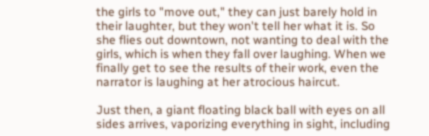the girls to "move out," they can just barely hold in their laughter, but they won't tell her what it is. So she flies out downtown, not wanting to deal with the girls, which is when they fall over laughing. When we finally get to see the results of their work, even the narrator is laughing at her atrocious haircut.

Just then, a giant floating black ball with eyes on all sides arrives, vaporizing everything in sight, including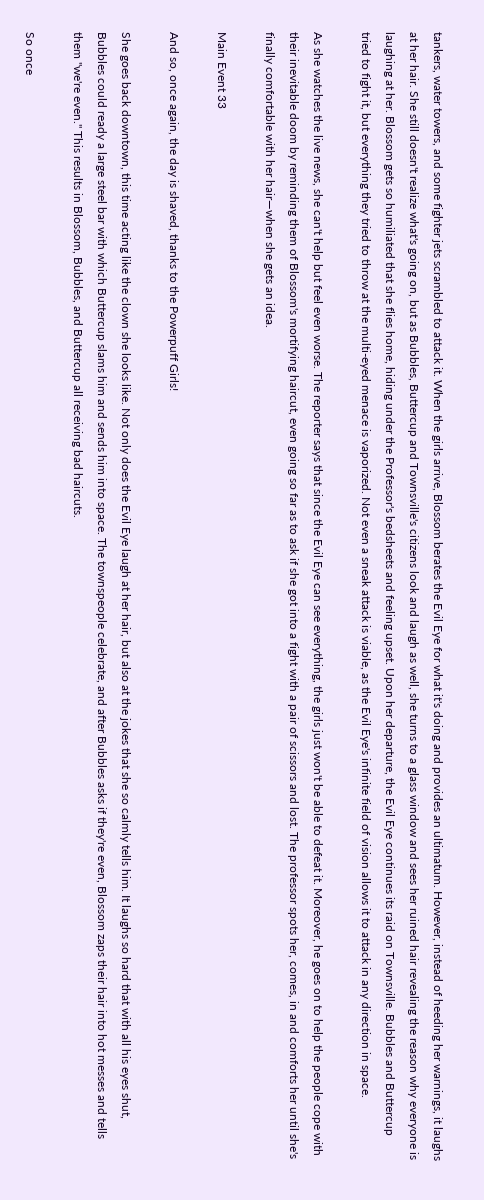tankers, water towers, and some fighter jets scrambled to attack it. When the girls arrive, Blossom berates the Evil Eye for what it's doing and provides an ultimatum. However, instead of heeding her warnings, it laughs at her hair. She still doesn't realize what's going on, but as Bubbles, Buttercup and Townsville's citizens look and laugh as well, she turns to a glass window and sees her ruined hair revealing the reason why everyone is laughing at her. Blossom gets so humiliated that she flies home, hiding under the Professor's bedsheets and feeling upset. Upon her departure, the Evil Eye continues its raid on Townsville. Bubbles and Buttercup tried to fight it, but everything they tried to throw at the multi-eyed menace is vaporized. Not even a sneak attack is viable, as the Evil Eye's infinite field of vision allows it to attack in any direction in space.

As she watches the live news, she can't help but feel even worse. The reporter says that since the Evil Eye can see everything, the girls just won't be able to defeat it. Moreover, he goes on to help the people cope with their inevitable doom by reminding them of Blossom's mortifying haircut, even going so far as to ask if she got into a fight with a pair of scissors and lost. The professor spots her, comes, in and comforts her until she's finally comfortable with her hair—when she gets an idea.

Main Event 33

And so, once again, the day is shaved, thanks to the Powerpuff Girls!

She goes back downtown, this time acting like the clown she looks like. Not only does the Evil Eye laugh at her hair, but also at the jokes that she so calmly tells him. It laughs so hard that with all his eyes shut, Bubbles could ready a large steel bar with which Buttercup slams him and sends him into space. The townspeople celebrate, and after Bubbles asks if they're even, Blossom zaps their hair into hot messes and tells them "we're even." This results in Blossom, Bubbles, and Buttercup all receiving bad haircuts.

So once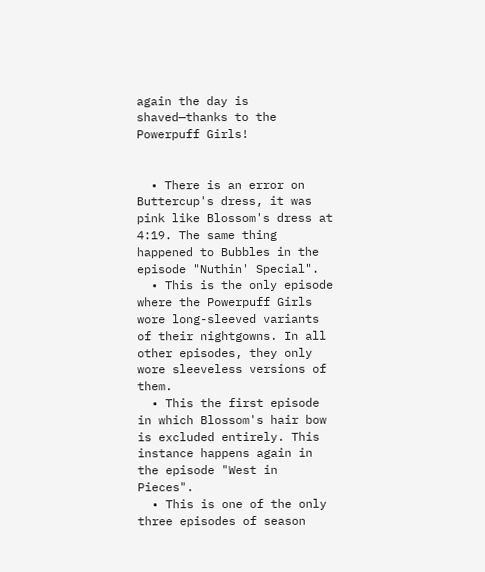again the day is shaved—thanks to the Powerpuff Girls!


  • There is an error on Buttercup's dress, it was pink like Blossom's dress at 4:19. The same thing happened to Bubbles in the episode "Nuthin' Special".
  • This is the only episode where the Powerpuff Girls wore long-sleeved variants of their nightgowns. In all other episodes, they only wore sleeveless versions of them.
  • This the first episode in which Blossom's hair bow is excluded entirely. This instance happens again in the episode "West in Pieces".
  • This is one of the only three episodes of season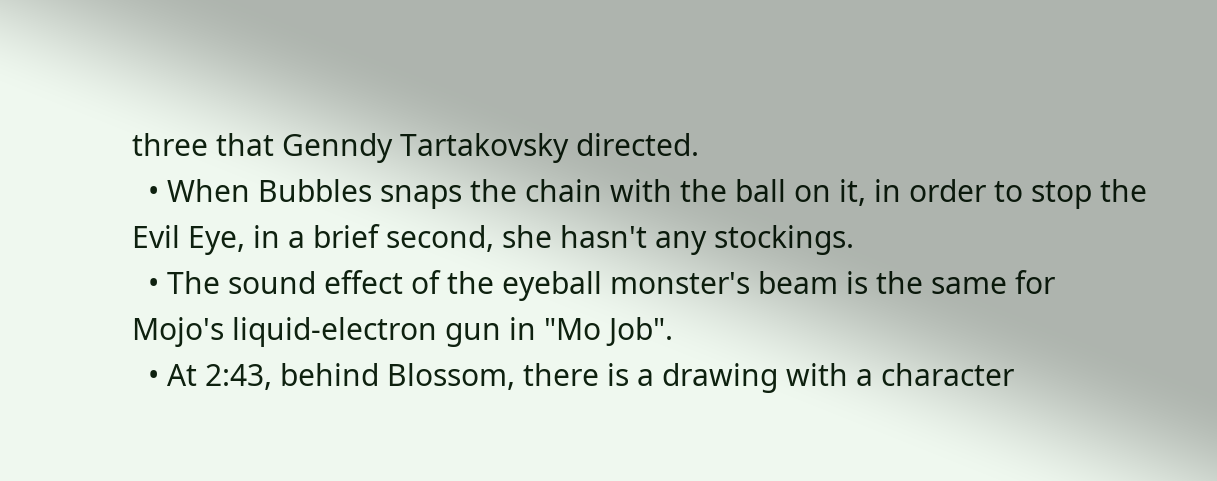three that Genndy Tartakovsky directed.
  • When Bubbles snaps the chain with the ball on it, in order to stop the Evil Eye, in a brief second, she hasn't any stockings.
  • The sound effect of the eyeball monster's beam is the same for Mojo's liquid-electron gun in "Mo Job".
  • At 2:43, behind Blossom, there is a drawing with a character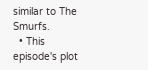similar to The Smurfs.
  • This episode's plot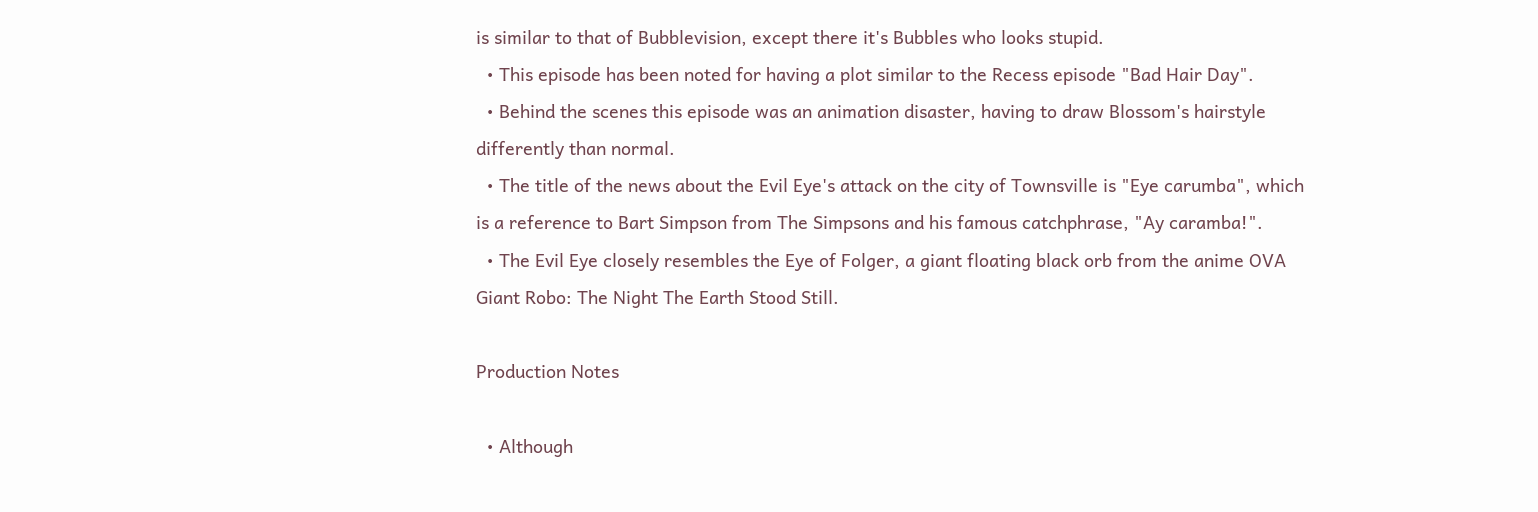is similar to that of Bubblevision, except there it's Bubbles who looks stupid.
  • This episode has been noted for having a plot similar to the Recess episode "Bad Hair Day".
  • Behind the scenes this episode was an animation disaster, having to draw Blossom's hairstyle differently than normal.
  • The title of the news about the Evil Eye's attack on the city of Townsville is "Eye carumba", which is a reference to Bart Simpson from The Simpsons and his famous catchphrase, "Ay caramba!".
  • The Evil Eye closely resembles the Eye of Folger, a giant floating black orb from the anime OVA Giant Robo: The Night The Earth Stood Still.

Production Notes

  • Although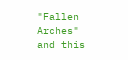"Fallen Arches" and this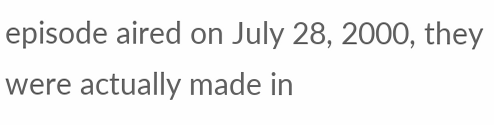episode aired on July 28, 2000, they were actually made in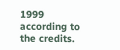1999 according to the credits.